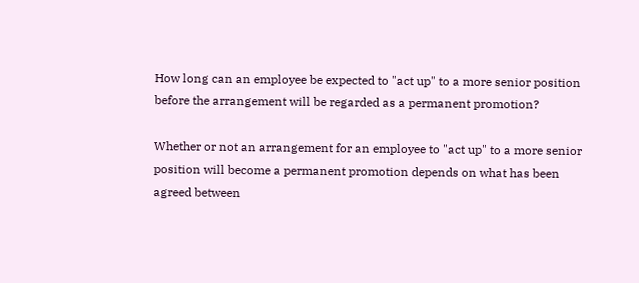How long can an employee be expected to "act up" to a more senior position before the arrangement will be regarded as a permanent promotion?

Whether or not an arrangement for an employee to "act up" to a more senior position will become a permanent promotion depends on what has been agreed between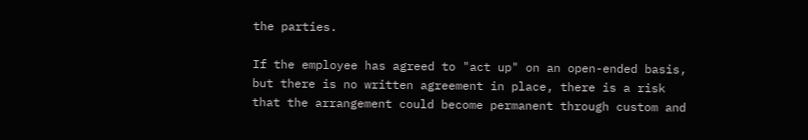the parties.

If the employee has agreed to "act up" on an open-ended basis, but there is no written agreement in place, there is a risk that the arrangement could become permanent through custom and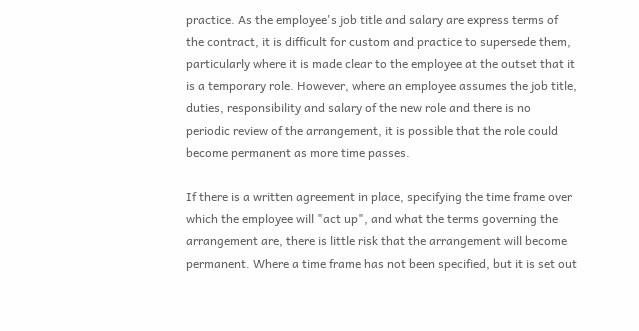practice. As the employee's job title and salary are express terms of the contract, it is difficult for custom and practice to supersede them, particularly where it is made clear to the employee at the outset that it is a temporary role. However, where an employee assumes the job title, duties, responsibility and salary of the new role and there is no periodic review of the arrangement, it is possible that the role could become permanent as more time passes.

If there is a written agreement in place, specifying the time frame over which the employee will "act up", and what the terms governing the arrangement are, there is little risk that the arrangement will become permanent. Where a time frame has not been specified, but it is set out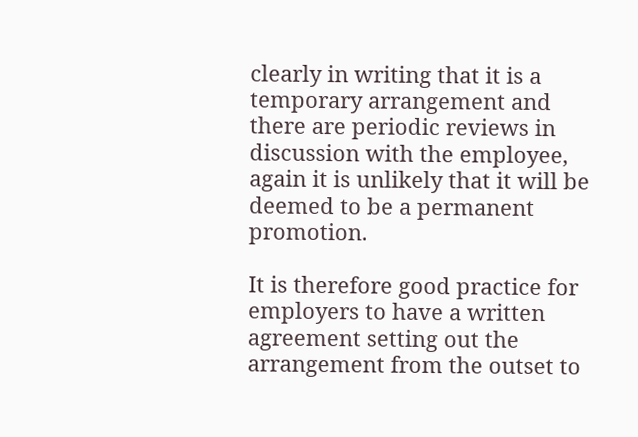clearly in writing that it is a temporary arrangement and there are periodic reviews in discussion with the employee, again it is unlikely that it will be deemed to be a permanent promotion.

It is therefore good practice for employers to have a written agreement setting out the arrangement from the outset to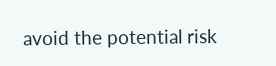avoid the potential risk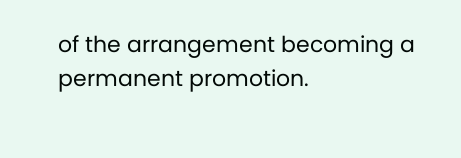of the arrangement becoming a permanent promotion.